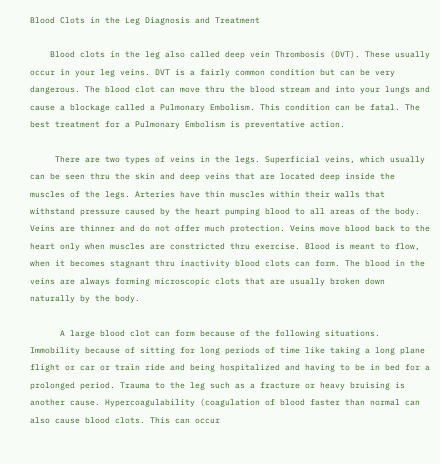Blood Clots in the Leg Diagnosis and Treatment

    Blood clots in the leg also called deep vein Thrombosis (DVT). These usually occur in your leg veins. DVT is a fairly common condition but can be very dangerous. The blood clot can move thru the blood stream and into your lungs and cause a blockage called a Pulmonary Embolism. This condition can be fatal. The best treatment for a Pulmonary Embolism is preventative action.

     There are two types of veins in the legs. Superficial veins, which usually can be seen thru the skin and deep veins that are located deep inside the muscles of the legs. Arteries have thin muscles within their walls that withstand pressure caused by the heart pumping blood to all areas of the body. Veins are thinner and do not offer much protection. Veins move blood back to the heart only when muscles are constricted thru exercise. Blood is meant to flow, when it becomes stagnant thru inactivity blood clots can form. The blood in the veins are always forming microscopic clots that are usually broken down naturally by the body.

      A large blood clot can form because of the following situations. Immobility because of sitting for long periods of time like taking a long plane flight or car or train ride and being hospitalized and having to be in bed for a prolonged period. Trauma to the leg such as a fracture or heavy bruising is another cause. Hypercoagulability (coagulation of blood faster than normal can also cause blood clots. This can occur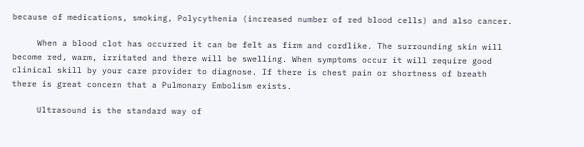because of medications, smoking, Polycythenia (increased number of red blood cells) and also cancer.

     When a blood clot has occurred it can be felt as firm and cordlike. The surrounding skin will become red, warm, irritated and there will be swelling. When symptoms occur it will require good clinical skill by your care provider to diagnose. If there is chest pain or shortness of breath there is great concern that a Pulmonary Embolism exists.

     Ultrasound is the standard way of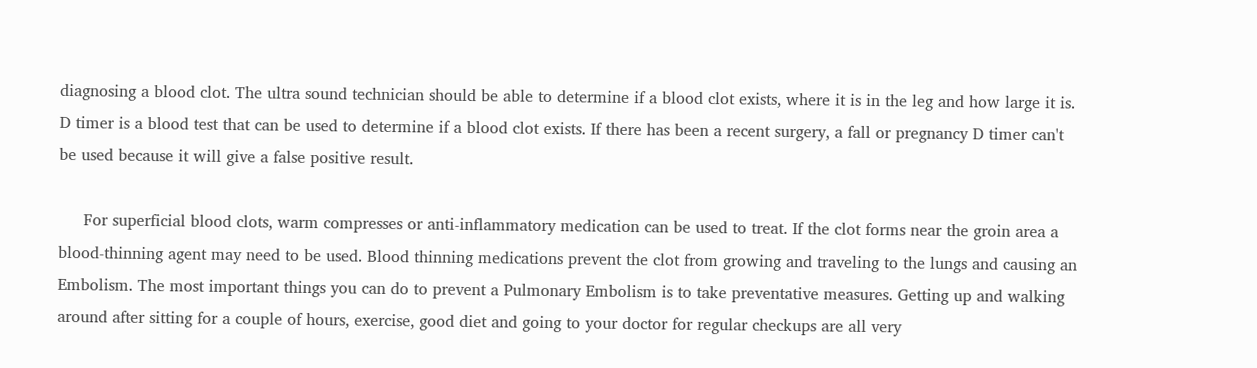diagnosing a blood clot. The ultra sound technician should be able to determine if a blood clot exists, where it is in the leg and how large it is. D timer is a blood test that can be used to determine if a blood clot exists. If there has been a recent surgery, a fall or pregnancy D timer can't be used because it will give a false positive result.

     For superficial blood clots, warm compresses or anti-inflammatory medication can be used to treat. If the clot forms near the groin area a blood-thinning agent may need to be used. Blood thinning medications prevent the clot from growing and traveling to the lungs and causing an Embolism. The most important things you can do to prevent a Pulmonary Embolism is to take preventative measures. Getting up and walking around after sitting for a couple of hours, exercise, good diet and going to your doctor for regular checkups are all very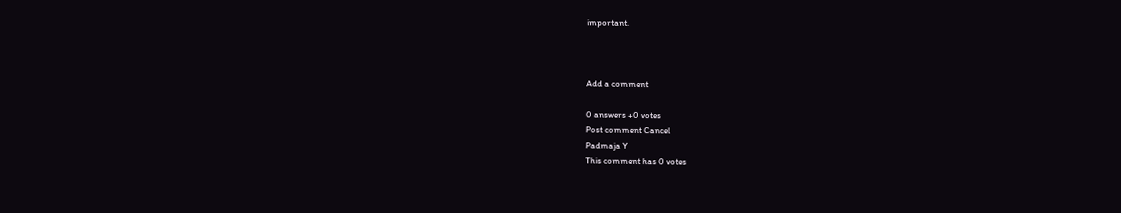important.



Add a comment

0 answers +0 votes
Post comment Cancel
Padmaja Y
This comment has 0 votes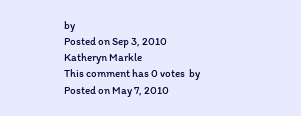by
Posted on Sep 3, 2010
Katheryn Markle
This comment has 0 votes  by
Posted on May 7, 2010